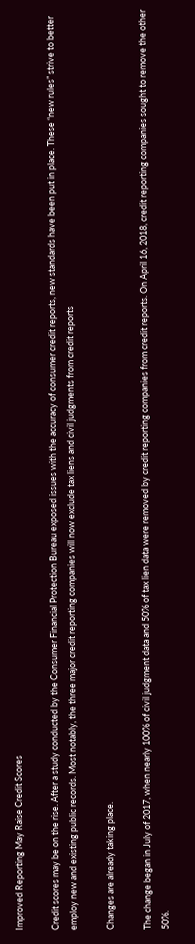Improved Reporting May Raise Credit Scores

Credit scores may be on the rise. After a study conducted by the Consumer Financial Protection Bureau exposed issues with the accuracy of consumer credit reports, new standards have been put in place. These “new rules” strive to better employ new and existing public records. Most notably, the three major credit reporting companies will now exclude tax liens and civil judgments from credit reports

Changes are already taking place.

The change began in July of 2017, when nearly 100% of civil judgment data and 50% of tax lien data were removed by credit reporting companies from credit reports. On April 16, 2018, credit reporting companies sought to remove the other 50%.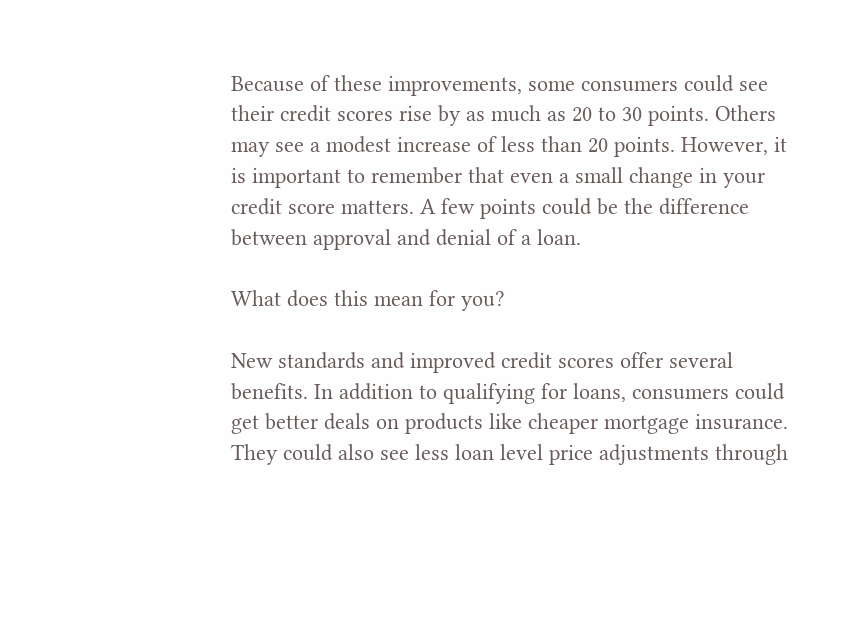Because of these improvements, some consumers could see their credit scores rise by as much as 20 to 30 points. Others may see a modest increase of less than 20 points. However, it is important to remember that even a small change in your credit score matters. A few points could be the difference between approval and denial of a loan.

What does this mean for you?

New standards and improved credit scores offer several benefits. In addition to qualifying for loans, consumers could get better deals on products like cheaper mortgage insurance. They could also see less loan level price adjustments through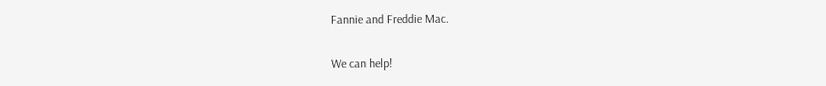Fannie and Freddie Mac.

We can help!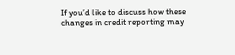If you’d like to discuss how these changes in credit reporting may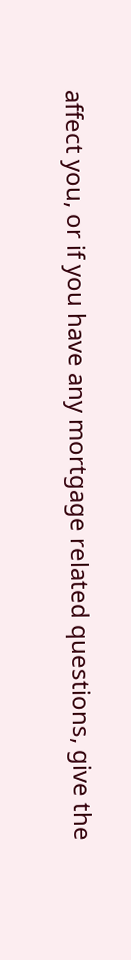affect you, or if you have any mortgage related questions, give the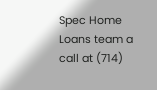Spec Home Loans team a call at (714)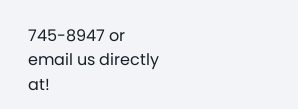745-8947 or email us directly at!